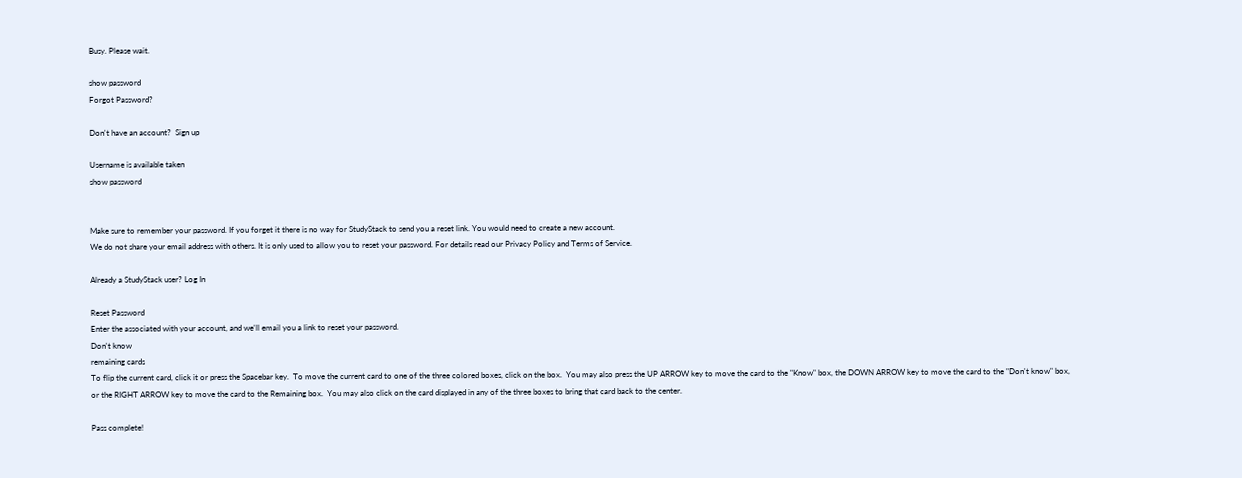Busy. Please wait.

show password
Forgot Password?

Don't have an account?  Sign up

Username is available taken
show password


Make sure to remember your password. If you forget it there is no way for StudyStack to send you a reset link. You would need to create a new account.
We do not share your email address with others. It is only used to allow you to reset your password. For details read our Privacy Policy and Terms of Service.

Already a StudyStack user? Log In

Reset Password
Enter the associated with your account, and we'll email you a link to reset your password.
Don't know
remaining cards
To flip the current card, click it or press the Spacebar key.  To move the current card to one of the three colored boxes, click on the box.  You may also press the UP ARROW key to move the card to the "Know" box, the DOWN ARROW key to move the card to the "Don't know" box, or the RIGHT ARROW key to move the card to the Remaining box.  You may also click on the card displayed in any of the three boxes to bring that card back to the center.

Pass complete!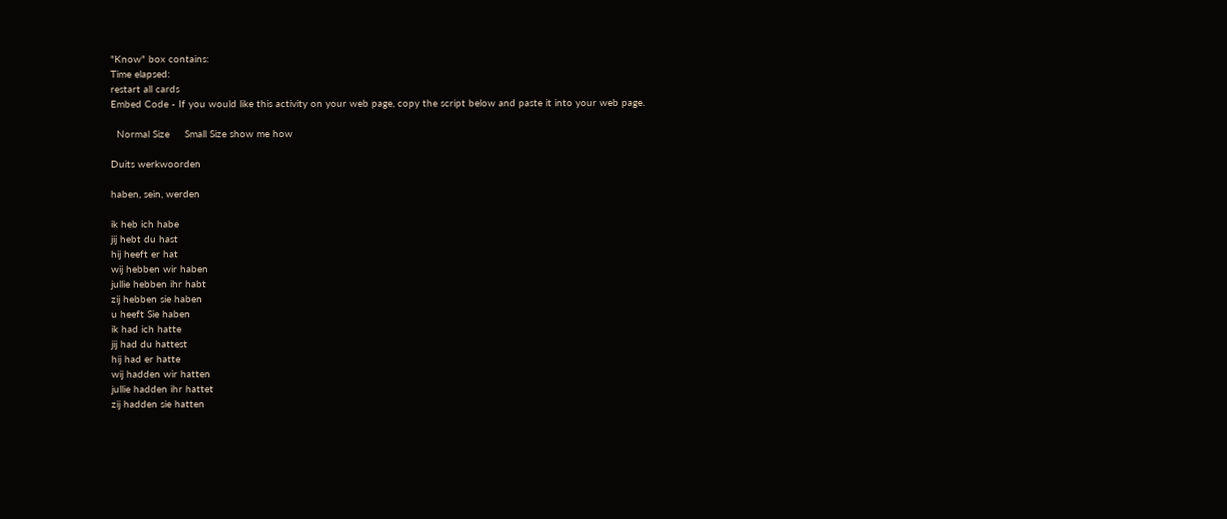"Know" box contains:
Time elapsed:
restart all cards
Embed Code - If you would like this activity on your web page, copy the script below and paste it into your web page.

  Normal Size     Small Size show me how

Duits werkwoorden

haben, sein, werden

ik heb ich habe
jij hebt du hast
hij heeft er hat
wij hebben wir haben
jullie hebben ihr habt
zij hebben sie haben
u heeft Sie haben
ik had ich hatte
jij had du hattest
hij had er hatte
wij hadden wir hatten
jullie hadden ihr hattet
zij hadden sie hatten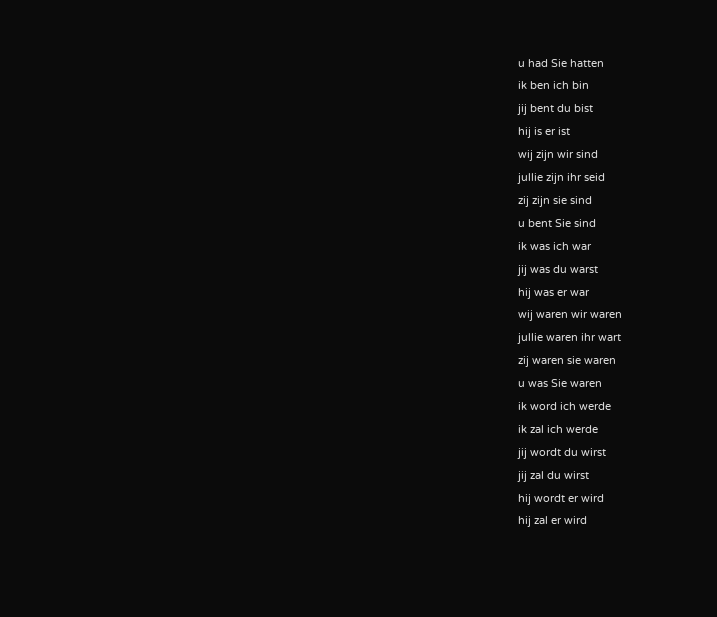u had Sie hatten
ik ben ich bin
jij bent du bist
hij is er ist
wij zijn wir sind
jullie zijn ihr seid
zij zijn sie sind
u bent Sie sind
ik was ich war
jij was du warst
hij was er war
wij waren wir waren
jullie waren ihr wart
zij waren sie waren
u was Sie waren
ik word ich werde
ik zal ich werde
jij wordt du wirst
jij zal du wirst
hij wordt er wird
hij zal er wird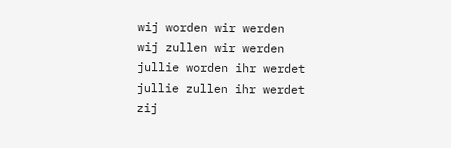wij worden wir werden
wij zullen wir werden
jullie worden ihr werdet
jullie zullen ihr werdet
zij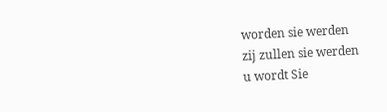worden sie werden
zij zullen sie werden
u wordt Sie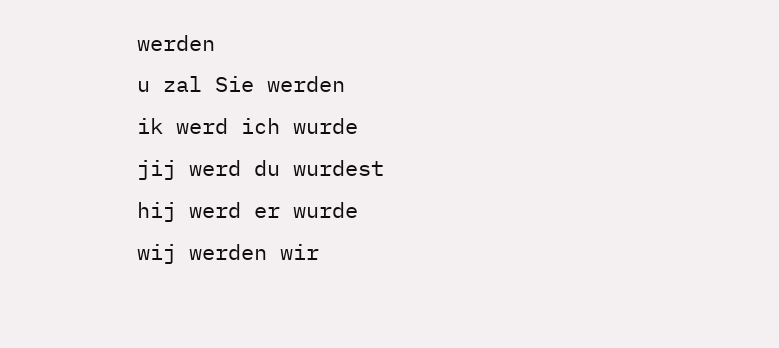werden
u zal Sie werden
ik werd ich wurde
jij werd du wurdest
hij werd er wurde
wij werden wir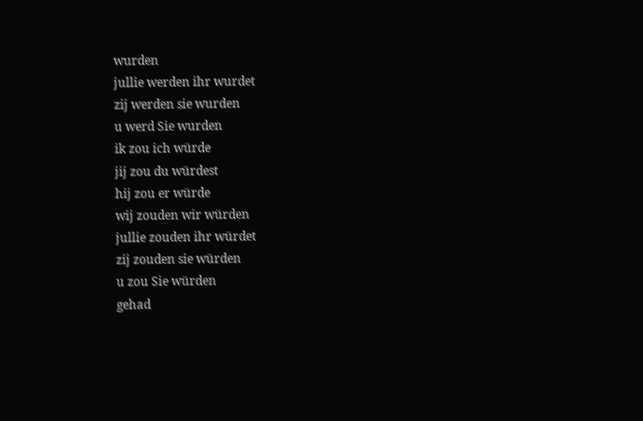wurden
jullie werden ihr wurdet
zij werden sie wurden
u werd Sie wurden
ik zou ich würde
jij zou du würdest
hij zou er würde
wij zouden wir würden
jullie zouden ihr würdet
zij zouden sie würden
u zou Sie würden
gehad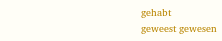gehabt
geweest gewesen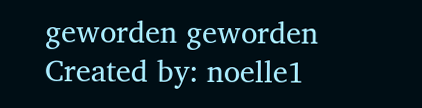geworden geworden
Created by: noelle1